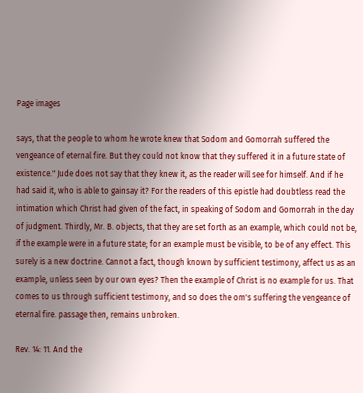Page images

says, that the people to whom he wrote knew that Sodom and Gomorrah suffered the vengeance of eternal fire. But they could not know that they suffered it in a future state of existence." Jude does not say that they knew it, as the reader will see for himself. And if he had said it, who is able to gainsay it? For the readers of this epistle had doubtless read the intimation which Christ had given of the fact, in speaking of Sodom and Gomorrah in the day of judgment. Thirdly, Mr. B. objects, that they are set forth as an example, which could not be, if the example were in a future state; for an example must be visible, to be of any effect. This surely is a new doctrine. Cannot a fact, though known by sufficient testimony, affect us as an example, unless seen by our own eyes? Then the example of Christ is no example for us. That comes to us through sufficient testimony, and so does the om's suffering the vengeance of eternal fire. passage then, remains unbroken.

Rev. 14: 11. And the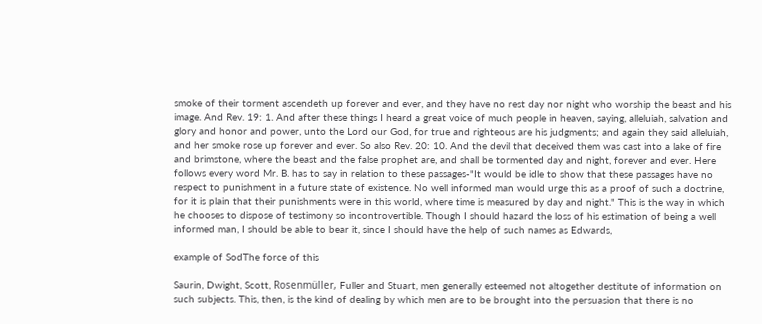smoke of their torment ascendeth up forever and ever, and they have no rest day nor night who worship the beast and his image. And Rev. 19: 1. And after these things I heard a great voice of much people in heaven, saying, alleluiah, salvation and glory and honor and power, unto the Lord our God, for true and righteous are his judgments; and again they said alleluiah, and her smoke rose up forever and ever. So also Rev. 20: 10. And the devil that deceived them was cast into a lake of fire and brimstone, where the beast and the false prophet are, and shall be tormented day and night, forever and ever. Here follows every word Mr. B. has to say in relation to these passages-"It would be idle to show that these passages have no respect to punishment in a future state of existence. No well informed man would urge this as a proof of such a doctrine, for it is plain that their punishments were in this world, where time is measured by day and night." This is the way in which he chooses to dispose of testimony so incontrovertible. Though I should hazard the loss of his estimation of being a well informed man, I should be able to bear it, since I should have the help of such names as Edwards,

example of SodThe force of this

Saurin, Dwight, Scott, Rosenmüller, Fuller and Stuart, men generally esteemed not altogether destitute of information on such subjects. This, then, is the kind of dealing by which men are to be brought into the persuasion that there is no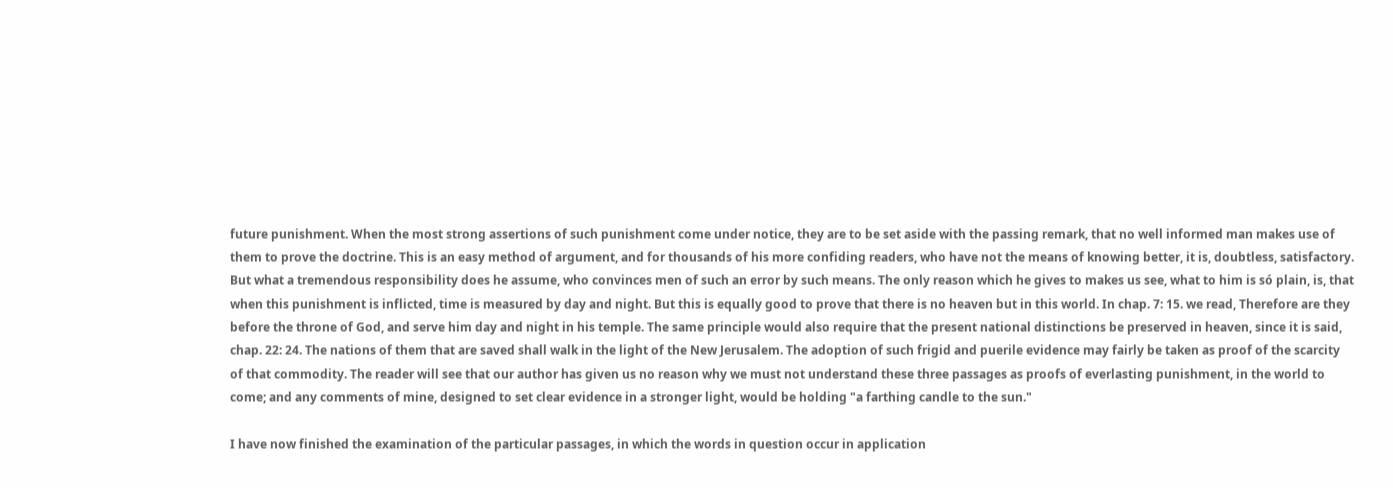future punishment. When the most strong assertions of such punishment come under notice, they are to be set aside with the passing remark, that no well informed man makes use of them to prove the doctrine. This is an easy method of argument, and for thousands of his more confiding readers, who have not the means of knowing better, it is, doubtless, satisfactory. But what a tremendous responsibility does he assume, who convinces men of such an error by such means. The only reason which he gives to makes us see, what to him is só plain, is, that when this punishment is inflicted, time is measured by day and night. But this is equally good to prove that there is no heaven but in this world. In chap. 7: 15. we read, Therefore are they before the throne of God, and serve him day and night in his temple. The same principle would also require that the present national distinctions be preserved in heaven, since it is said, chap. 22: 24. The nations of them that are saved shall walk in the light of the New Jerusalem. The adoption of such frigid and puerile evidence may fairly be taken as proof of the scarcity of that commodity. The reader will see that our author has given us no reason why we must not understand these three passages as proofs of everlasting punishment, in the world to come; and any comments of mine, designed to set clear evidence in a stronger light, would be holding "a farthing candle to the sun."

I have now finished the examination of the particular passages, in which the words in question occur in application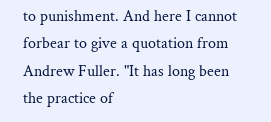to punishment. And here I cannot forbear to give a quotation from Andrew Fuller. "It has long been the practice of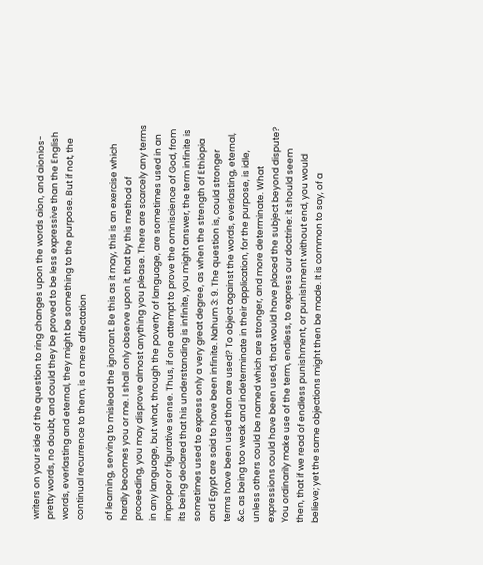writers on your side of the question to ring changes upon the words aion, and aionios-pretty words, no doubt, and could they be proved to be less expressive than the English words, everlasting and eternal, they might be something to the purpose. But if not, the continual recurrence to them, is a mere affectation

of learning, serving to mislead the ignorant. Be this as it may, this is an exercise which hardly becomes you or me. I shall only observe upon it, that by this method of proceeding, you may disprove almost anything you please. There are scarcely any terms in any language, but what, through the poverty of language, are sometimes used in an improper or figurative sense. Thus, if one attempt to prove the omniscience of God, from its being declared that his understanding is infinite, you might answer, the term infinite is sometimes used to express only a very great degree, as when the strength of Ethiopia and Egypt are said to have been infinite. Nahum 3: 9. The question is, could stronger terms have been used than are used? To object against the words, everlasting, eternal, &c. as being too weak and indeterminate in their application, for the purpose, is idle, unless others could be named which are stronger, and more determinate. What expressions could have been used, that would have placed the subject beyond dispute? You ordinarily make use of the term, endless, to express our doctrine: it should seem then, that if we read of endless punishment, or punishment without end, you would believe; yet the same objections might then be made. It is common to say, of a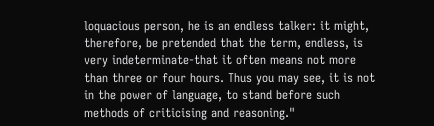loquacious person, he is an endless talker: it might, therefore, be pretended that the term, endless, is very indeterminate-that it often means not more than three or four hours. Thus you may see, it is not in the power of language, to stand before such methods of criticising and reasoning."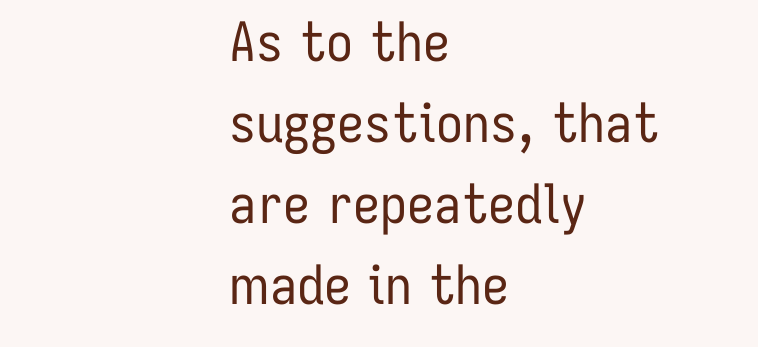As to the suggestions, that are repeatedly made in the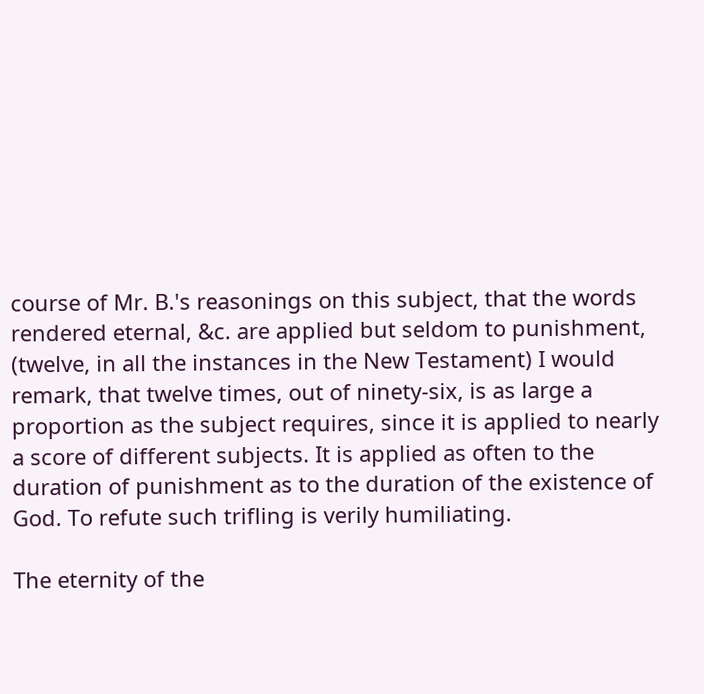course of Mr. B.'s reasonings on this subject, that the words rendered eternal, &c. are applied but seldom to punishment, (twelve, in all the instances in the New Testament) I would remark, that twelve times, out of ninety-six, is as large a proportion as the subject requires, since it is applied to nearly a score of different subjects. It is applied as often to the duration of punishment as to the duration of the existence of God. To refute such trifling is verily humiliating.

The eternity of the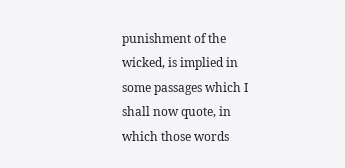punishment of the wicked, is implied in some passages which I shall now quote, in which those words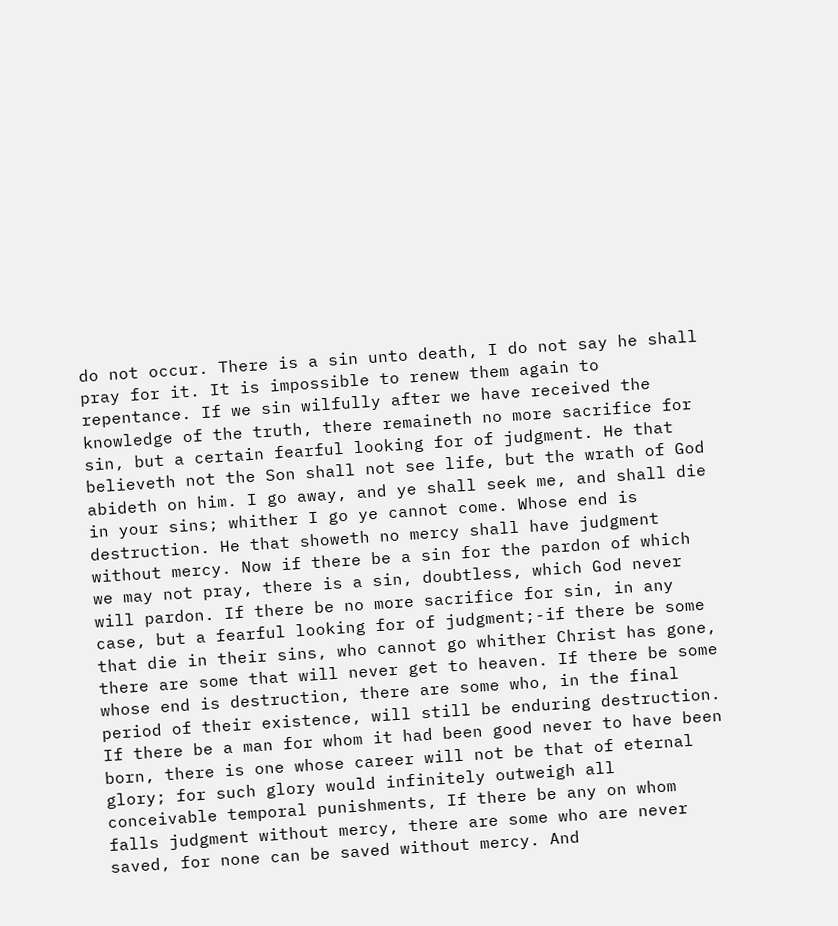do not occur. There is a sin unto death, I do not say he shall pray for it. It is impossible to renew them again to repentance. If we sin wilfully after we have received the knowledge of the truth, there remaineth no more sacrifice for sin, but a certain fearful looking for of judgment. He that believeth not the Son shall not see life, but the wrath of God abideth on him. I go away, and ye shall seek me, and shall die in your sins; whither I go ye cannot come. Whose end is destruction. He that showeth no mercy shall have judgment without mercy. Now if there be a sin for the pardon of which we may not pray, there is a sin, doubtless, which God never will pardon. If there be no more sacrifice for sin, in any case, but a fearful looking for of judgment;-if there be some that die in their sins, who cannot go whither Christ has gone, there are some that will never get to heaven. If there be some whose end is destruction, there are some who, in the final period of their existence, will still be enduring destruction. If there be a man for whom it had been good never to have been born, there is one whose career will not be that of eternal glory; for such glory would infinitely outweigh all conceivable temporal punishments, If there be any on whom falls judgment without mercy, there are some who are never saved, for none can be saved without mercy. And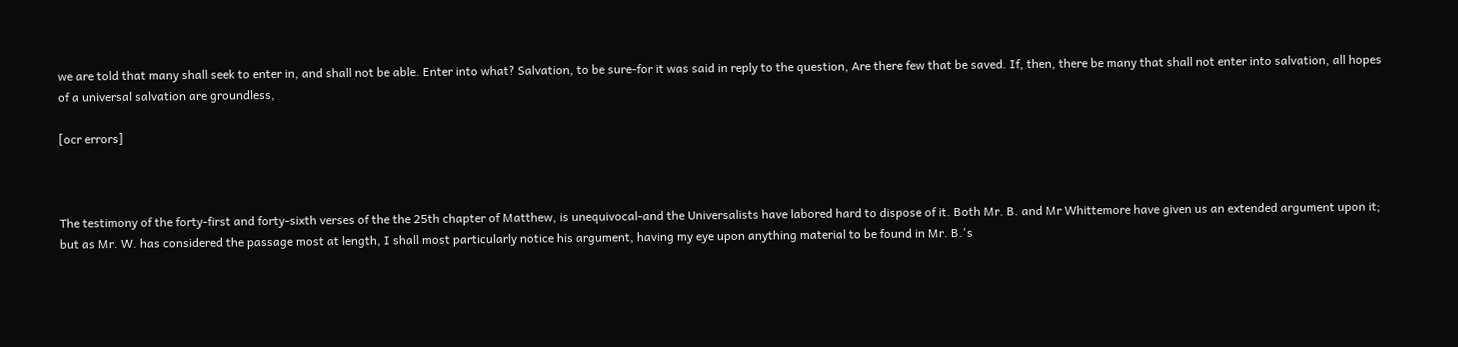we are told that many shall seek to enter in, and shall not be able. Enter into what? Salvation, to be sure-for it was said in reply to the question, Are there few that be saved. If, then, there be many that shall not enter into salvation, all hopes of a universal salvation are groundless,

[ocr errors]



The testimony of the forty-first and forty-sixth verses of the the 25th chapter of Matthew, is unequivocal-and the Universalists have labored hard to dispose of it. Both Mr. B. and Mr Whittemore have given us an extended argument upon it; but as Mr. W. has considered the passage most at length, I shall most particularly notice his argument, having my eye upon anything material to be found in Mr. B.'s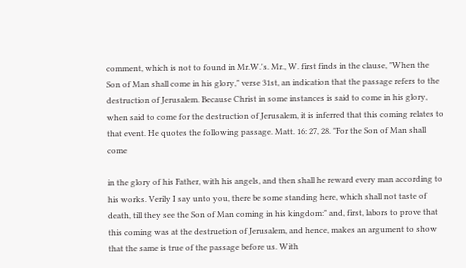comment, which is not to found in Mr.W.'s. Mr., W. first finds in the clause, "When the Son of Man shall come in his glory," verse 31st, an indication that the passage refers to the destruction of Jerusalem. Because Christ in some instances is said to come in his glory, when said to come for the destruction of Jerusalem, it is inferred that this coming relates to that event. He quotes the following passage. Matt. 16: 27, 28. "For the Son of Man shall come

in the glory of his Father, with his angels, and then shall he reward every man according to his works. Verily I say unto you, there be some standing here, which shall not taste of death, till they see the Son of Man coming in his kingdom:" and, first, labors to prove that this coming was at the destruetion of Jerusalem, and hence, makes an argument to show that the same is true of the passage before us. With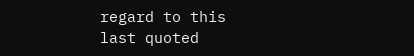regard to this last quoted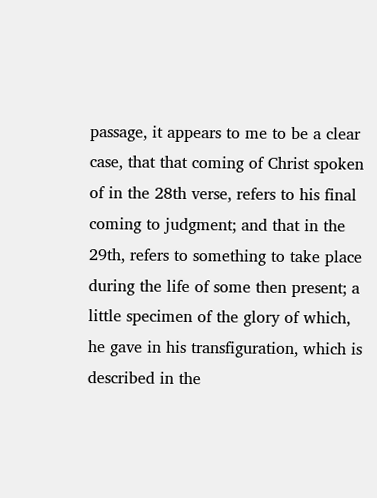passage, it appears to me to be a clear case, that that coming of Christ spoken of in the 28th verse, refers to his final coming to judgment; and that in the 29th, refers to something to take place during the life of some then present; a little specimen of the glory of which, he gave in his transfiguration, which is described in the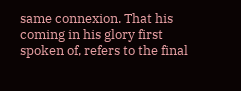same connexion. That his coming in his glory first spoken of, refers to the final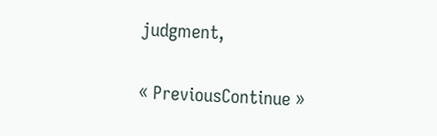judgment,

« PreviousContinue »